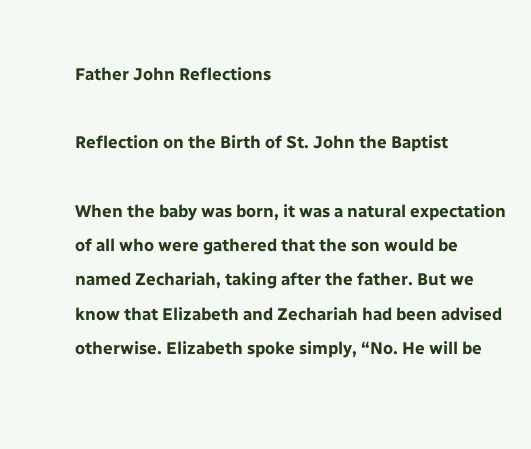Father John Reflections

Reflection on the Birth of St. John the Baptist

When the baby was born, it was a natural expectation of all who were gathered that the son would be named Zechariah, taking after the father. But we know that Elizabeth and Zechariah had been advised otherwise. Elizabeth spoke simply, “No. He will be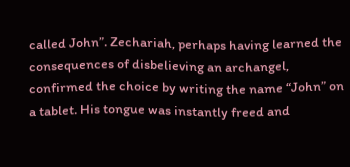called John”. Zechariah, perhaps having learned the consequences of disbelieving an archangel, confirmed the choice by writing the name “John” on a tablet. His tongue was instantly freed and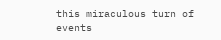this miraculous turn of events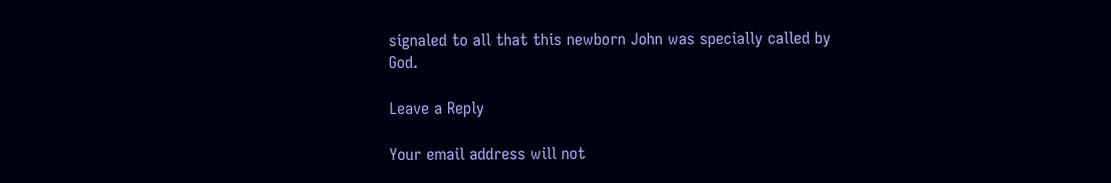signaled to all that this newborn John was specially called by God.

Leave a Reply

Your email address will not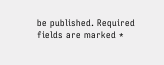be published. Required fields are marked *